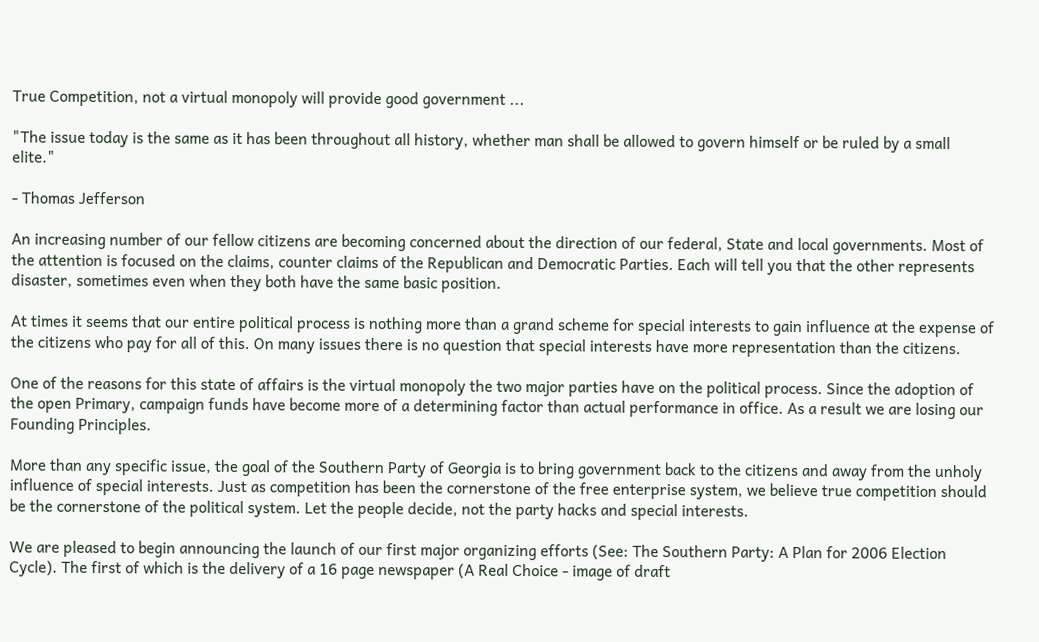True Competition, not a virtual monopoly will provide good government ...

"The issue today is the same as it has been throughout all history, whether man shall be allowed to govern himself or be ruled by a small elite."

- Thomas Jefferson

An increasing number of our fellow citizens are becoming concerned about the direction of our federal, State and local governments. Most of the attention is focused on the claims, counter claims of the Republican and Democratic Parties. Each will tell you that the other represents disaster, sometimes even when they both have the same basic position.

At times it seems that our entire political process is nothing more than a grand scheme for special interests to gain influence at the expense of the citizens who pay for all of this. On many issues there is no question that special interests have more representation than the citizens.

One of the reasons for this state of affairs is the virtual monopoly the two major parties have on the political process. Since the adoption of the open Primary, campaign funds have become more of a determining factor than actual performance in office. As a result we are losing our Founding Principles.

More than any specific issue, the goal of the Southern Party of Georgia is to bring government back to the citizens and away from the unholy influence of special interests. Just as competition has been the cornerstone of the free enterprise system, we believe true competition should be the cornerstone of the political system. Let the people decide, not the party hacks and special interests.

We are pleased to begin announcing the launch of our first major organizing efforts (See: The Southern Party: A Plan for 2006 Election Cycle). The first of which is the delivery of a 16 page newspaper (A Real Choice - image of draft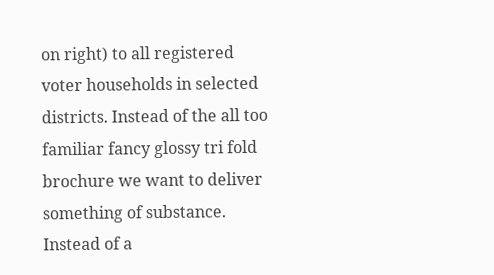on right) to all registered voter households in selected districts. Instead of the all too familiar fancy glossy tri fold brochure we want to deliver something of substance. Instead of a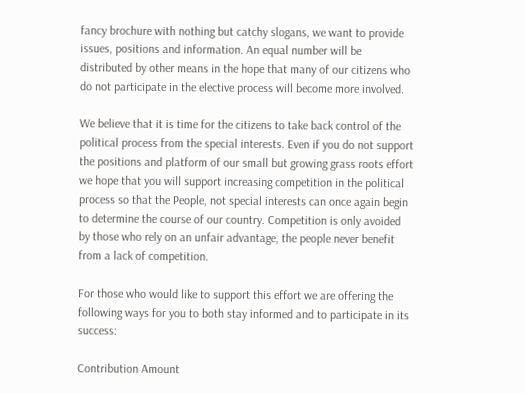fancy brochure with nothing but catchy slogans, we want to provide issues, positions and information. An equal number will be distributed by other means in the hope that many of our citizens who do not participate in the elective process will become more involved.

We believe that it is time for the citizens to take back control of the political process from the special interests. Even if you do not support the positions and platform of our small but growing grass roots effort we hope that you will support increasing competition in the political process so that the People, not special interests can once again begin to determine the course of our country. Competition is only avoided by those who rely on an unfair advantage, the people never benefit from a lack of competition.

For those who would like to support this effort we are offering the following ways for you to both stay informed and to participate in its success:

Contribution Amount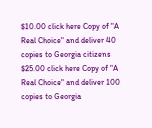$10.00 click here Copy of "A Real Choice" and deliver 40 copies to Georgia citizens
$25.00 click here Copy of "A Real Choice" and deliver 100 copies to Georgia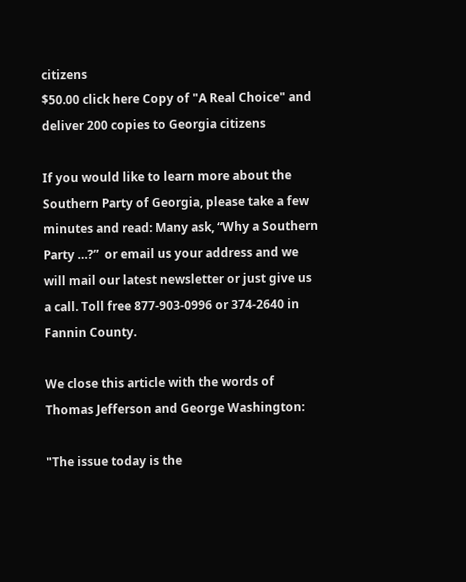citizens
$50.00 click here Copy of "A Real Choice" and deliver 200 copies to Georgia citizens

If you would like to learn more about the Southern Party of Georgia, please take a few minutes and read: Many ask, “Why a Southern Party …?”  or email us your address and we will mail our latest newsletter or just give us a call. Toll free 877-903-0996 or 374-2640 in Fannin County.

We close this article with the words of Thomas Jefferson and George Washington:

"The issue today is the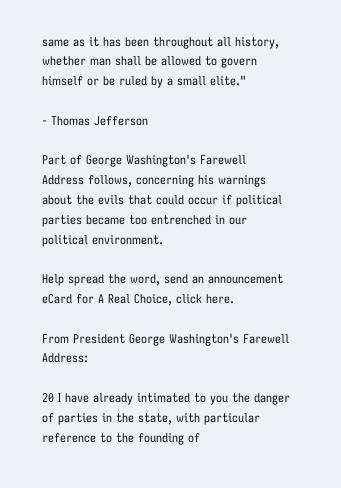same as it has been throughout all history, whether man shall be allowed to govern himself or be ruled by a small elite."

- Thomas Jefferson

Part of George Washington's Farewell Address follows, concerning his warnings about the evils that could occur if political parties became too entrenched in our political environment.

Help spread the word, send an announcement eCard for A Real Choice, click here.

From President George Washington's Farewell Address:

20 I have already intimated to you the danger of parties in the state, with particular reference to the founding of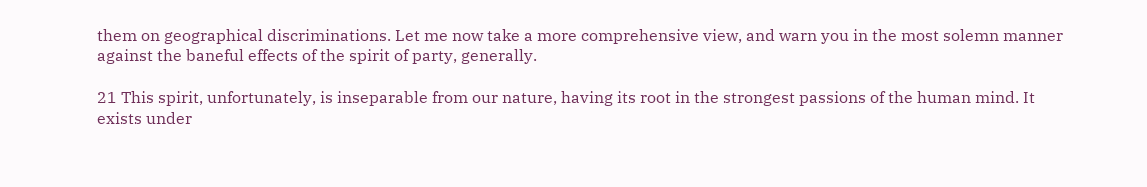them on geographical discriminations. Let me now take a more comprehensive view, and warn you in the most solemn manner against the baneful effects of the spirit of party, generally.

21 This spirit, unfortunately, is inseparable from our nature, having its root in the strongest passions of the human mind. It exists under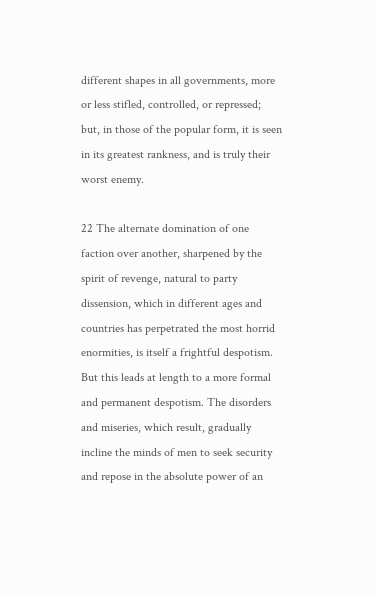different shapes in all governments, more or less stifled, controlled, or repressed; but, in those of the popular form, it is seen in its greatest rankness, and is truly their worst enemy.

22 The alternate domination of one faction over another, sharpened by the spirit of revenge, natural to party dissension, which in different ages and countries has perpetrated the most horrid enormities, is itself a frightful despotism. But this leads at length to a more formal and permanent despotism. The disorders and miseries, which result, gradually incline the minds of men to seek security and repose in the absolute power of an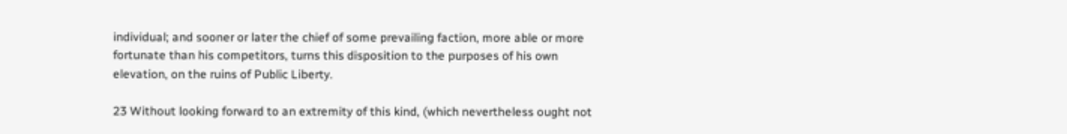individual; and sooner or later the chief of some prevailing faction, more able or more fortunate than his competitors, turns this disposition to the purposes of his own elevation, on the ruins of Public Liberty.

23 Without looking forward to an extremity of this kind, (which nevertheless ought not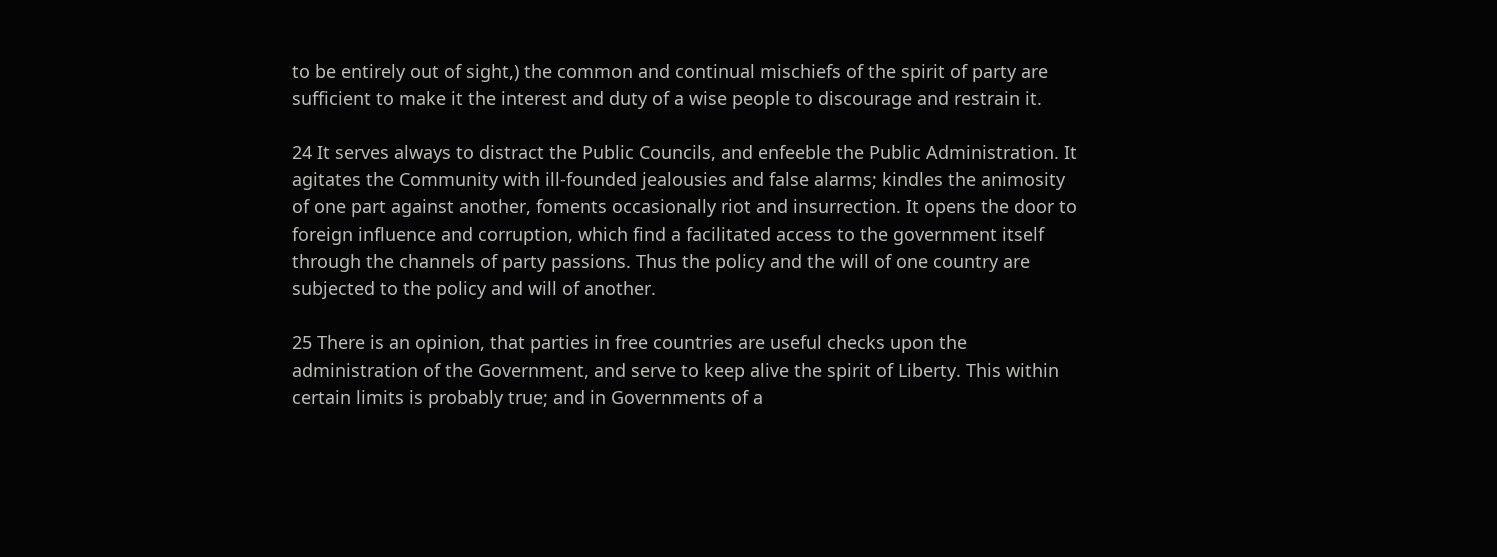to be entirely out of sight,) the common and continual mischiefs of the spirit of party are sufficient to make it the interest and duty of a wise people to discourage and restrain it.

24 It serves always to distract the Public Councils, and enfeeble the Public Administration. It agitates the Community with ill-founded jealousies and false alarms; kindles the animosity of one part against another, foments occasionally riot and insurrection. It opens the door to foreign influence and corruption, which find a facilitated access to the government itself through the channels of party passions. Thus the policy and the will of one country are subjected to the policy and will of another.

25 There is an opinion, that parties in free countries are useful checks upon the administration of the Government, and serve to keep alive the spirit of Liberty. This within certain limits is probably true; and in Governments of a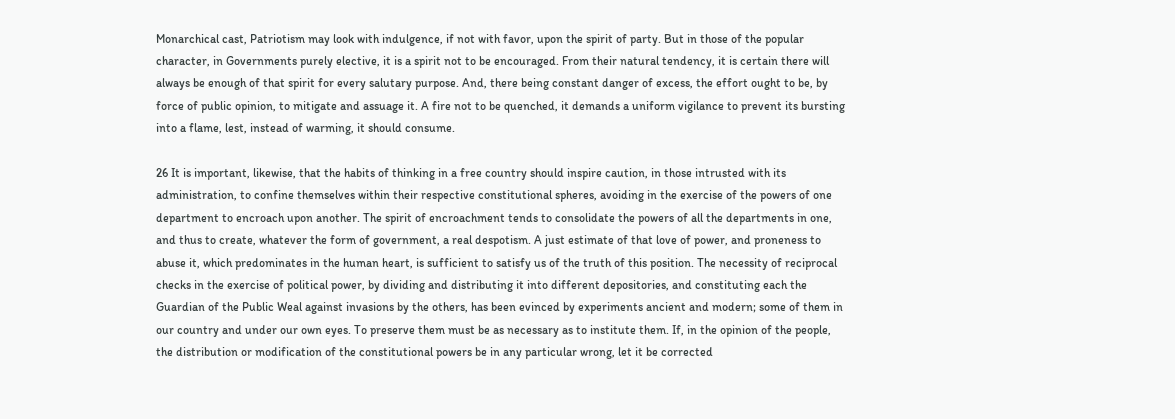Monarchical cast, Patriotism may look with indulgence, if not with favor, upon the spirit of party. But in those of the popular character, in Governments purely elective, it is a spirit not to be encouraged. From their natural tendency, it is certain there will always be enough of that spirit for every salutary purpose. And, there being constant danger of excess, the effort ought to be, by force of public opinion, to mitigate and assuage it. A fire not to be quenched, it demands a uniform vigilance to prevent its bursting into a flame, lest, instead of warming, it should consume.

26 It is important, likewise, that the habits of thinking in a free country should inspire caution, in those intrusted with its administration, to confine themselves within their respective constitutional spheres, avoiding in the exercise of the powers of one department to encroach upon another. The spirit of encroachment tends to consolidate the powers of all the departments in one, and thus to create, whatever the form of government, a real despotism. A just estimate of that love of power, and proneness to abuse it, which predominates in the human heart, is sufficient to satisfy us of the truth of this position. The necessity of reciprocal checks in the exercise of political power, by dividing and distributing it into different depositories, and constituting each the Guardian of the Public Weal against invasions by the others, has been evinced by experiments ancient and modern; some of them in our country and under our own eyes. To preserve them must be as necessary as to institute them. If, in the opinion of the people, the distribution or modification of the constitutional powers be in any particular wrong, let it be corrected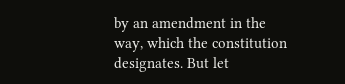by an amendment in the way, which the constitution designates. But let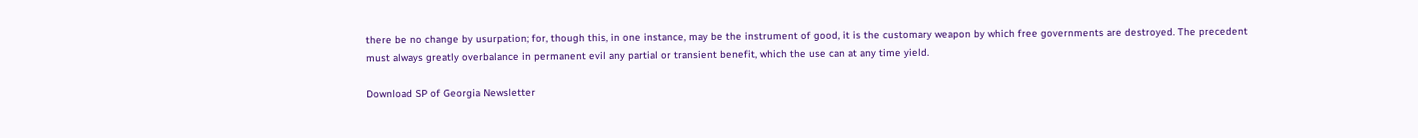there be no change by usurpation; for, though this, in one instance, may be the instrument of good, it is the customary weapon by which free governments are destroyed. The precedent must always greatly overbalance in permanent evil any partial or transient benefit, which the use can at any time yield.

Download SP of Georgia Newsletter